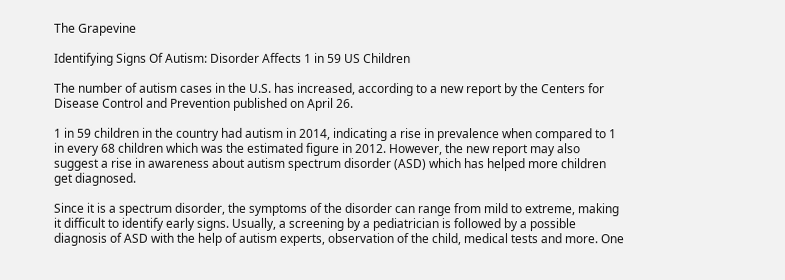The Grapevine

Identifying Signs Of Autism: Disorder Affects 1 in 59 US Children

The number of autism cases in the U.S. has increased, according to a new report by the Centers for Disease Control and Prevention published on April 26.

1 in 59 children in the country had autism in 2014, indicating a rise in prevalence when compared to 1 in every 68 children which was the estimated figure in 2012. However, the new report may also suggest a rise in awareness about autism spectrum disorder (ASD) which has helped more children get diagnosed.

Since it is a spectrum disorder, the symptoms of the disorder can range from mild to extreme, making it difficult to identify early signs. Usually, a screening by a pediatrician is followed by a possible diagnosis of ASD with the help of autism experts, observation of the child, medical tests and more. One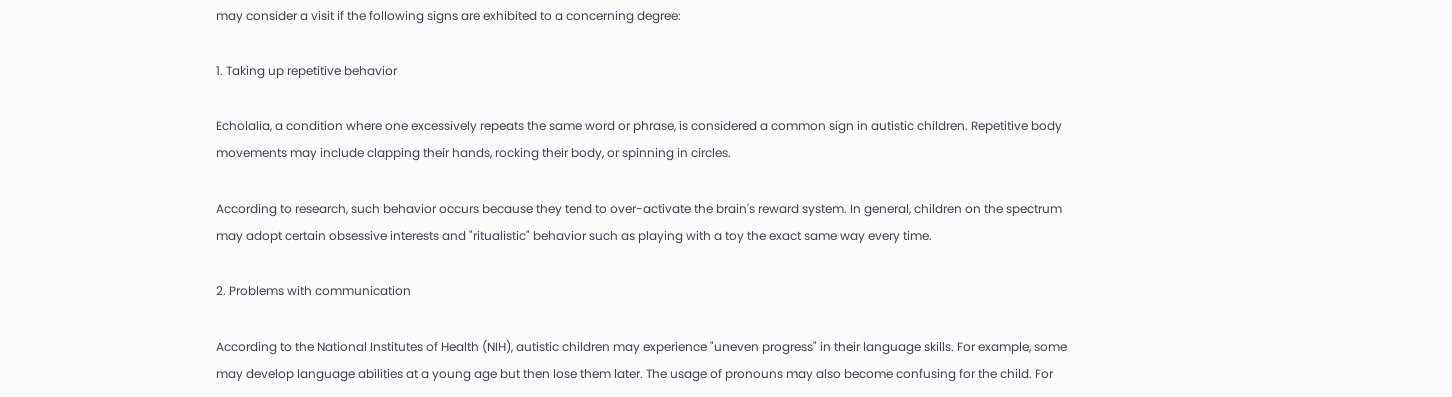may consider a visit if the following signs are exhibited to a concerning degree:

1. Taking up repetitive behavior

Echolalia, a condition where one excessively repeats the same word or phrase, is considered a common sign in autistic children. Repetitive body movements may include clapping their hands, rocking their body, or spinning in circles.

According to research, such behavior occurs because they tend to over-activate the brain's reward system. In general, children on the spectrum may adopt certain obsessive interests and "ritualistic" behavior such as playing with a toy the exact same way every time.

2. Problems with communication

According to the National Institutes of Health (NIH), autistic children may experience "uneven progress" in their language skills. For example, some may develop language abilities at a young age but then lose them later. The usage of pronouns may also become confusing for the child. For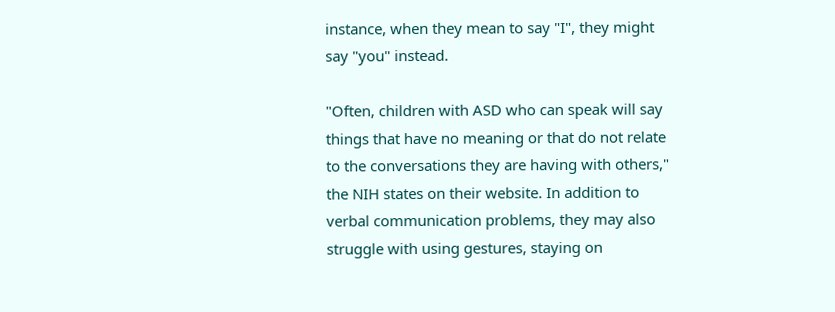instance, when they mean to say "I", they might say "you" instead.

"Often, children with ASD who can speak will say things that have no meaning or that do not relate to the conversations they are having with others," the NIH states on their website. In addition to verbal communication problems, they may also struggle with using gestures, staying on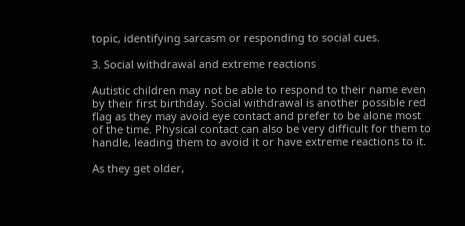topic, identifying sarcasm or responding to social cues.

3. Social withdrawal and extreme reactions

Autistic children may not be able to respond to their name even by their first birthday. Social withdrawal is another possible red flag as they may avoid eye contact and prefer to be alone most of the time. Physical contact can also be very difficult for them to handle, leading them to avoid it or have extreme reactions to it.

As they get older,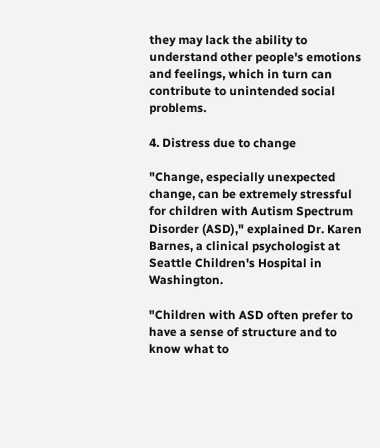they may lack the ability to understand other people's emotions and feelings, which in turn can contribute to unintended social problems.

4. Distress due to change

"Change, especially unexpected change, can be extremely stressful for children with Autism Spectrum Disorder (ASD)," explained Dr. Karen Barnes, a clinical psychologist at Seattle Children's Hospital in Washington.

"Children with ASD often prefer to have a sense of structure and to know what to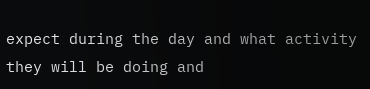expect during the day and what activity they will be doing and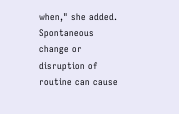when," she added. Spontaneous change or disruption of routine can cause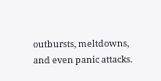outbursts, meltdowns, and even panic attacks.